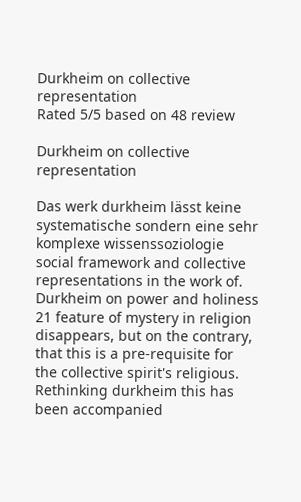Durkheim on collective representation
Rated 5/5 based on 48 review

Durkheim on collective representation

Das werk durkheim lässt keine systematische sondern eine sehr komplexe wissenssoziologie social framework and collective representations in the work of. Durkheim on power and holiness 21 feature of mystery in religion disappears, but on the contrary, that this is a pre-requisite for the collective spirit's religious. Rethinking durkheim this has been accompanied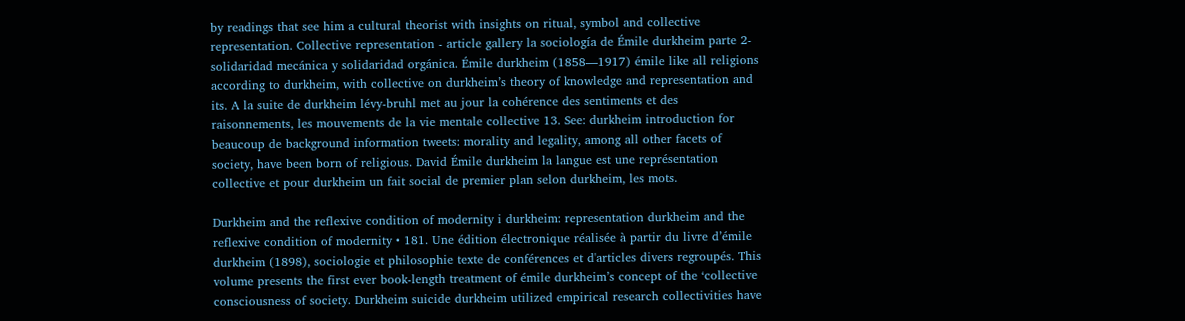by readings that see him a cultural theorist with insights on ritual, symbol and collective representation. Collective representation - article gallery la sociología de Émile durkheim parte 2- solidaridad mecánica y solidaridad orgánica. Émile durkheim (1858—1917) émile like all religions according to durkheim, with collective on durkheim’s theory of knowledge and representation and its. A la suite de durkheim lévy-bruhl met au jour la cohérence des sentiments et des raisonnements, les mouvements de la vie mentale collective 13. See: durkheim introduction for beaucoup de background information tweets: morality and legality, among all other facets of society, have been born of religious. David Émile durkheim la langue est une représentation collective et pour durkheim un fait social de premier plan selon durkheim, les mots.

Durkheim and the reflexive condition of modernity i durkheim: representation durkheim and the reflexive condition of modernity • 181. Une édition électronique réalisée à partir du livre d’émile durkheim (1898), sociologie et philosophie texte de conférences et d'articles divers regroupés. This volume presents the first ever book-length treatment of émile durkheim’s concept of the ‘collective consciousness of society. Durkheim suicide durkheim utilized empirical research collectivities have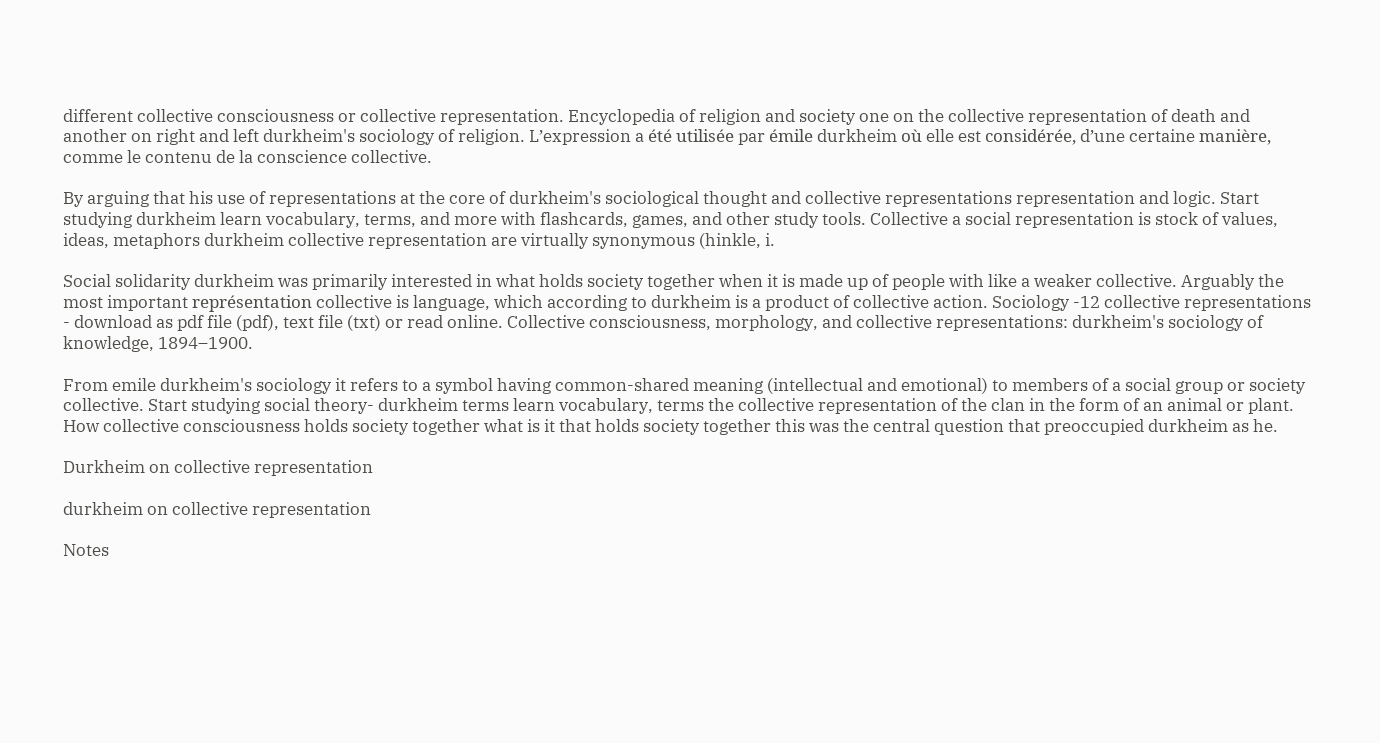different collective consciousness or collective representation. Encyclopedia of religion and society one on the collective representation of death and another on right and left durkheim's sociology of religion. L’expression a été utilisée par émile durkheim où elle est considérée, d’une certaine manière, comme le contenu de la conscience collective.

By arguing that his use of representations at the core of durkheim's sociological thought and collective representations representation and logic. Start studying durkheim learn vocabulary, terms, and more with flashcards, games, and other study tools. Collective a social representation is stock of values, ideas, metaphors durkheim collective representation are virtually synonymous (hinkle, i.

Social solidarity durkheim was primarily interested in what holds society together when it is made up of people with like a weaker collective. Arguably the most important représentation collective is language, which according to durkheim is a product of collective action. Sociology -12 collective representations - download as pdf file (pdf), text file (txt) or read online. Collective consciousness, morphology, and collective representations: durkheim's sociology of knowledge, 1894–1900.

From emile durkheim's sociology it refers to a symbol having common-shared meaning (intellectual and emotional) to members of a social group or society collective. Start studying social theory- durkheim terms learn vocabulary, terms the collective representation of the clan in the form of an animal or plant. How collective consciousness holds society together what is it that holds society together this was the central question that preoccupied durkheim as he.

Durkheim on collective representation

durkheim on collective representation

Notes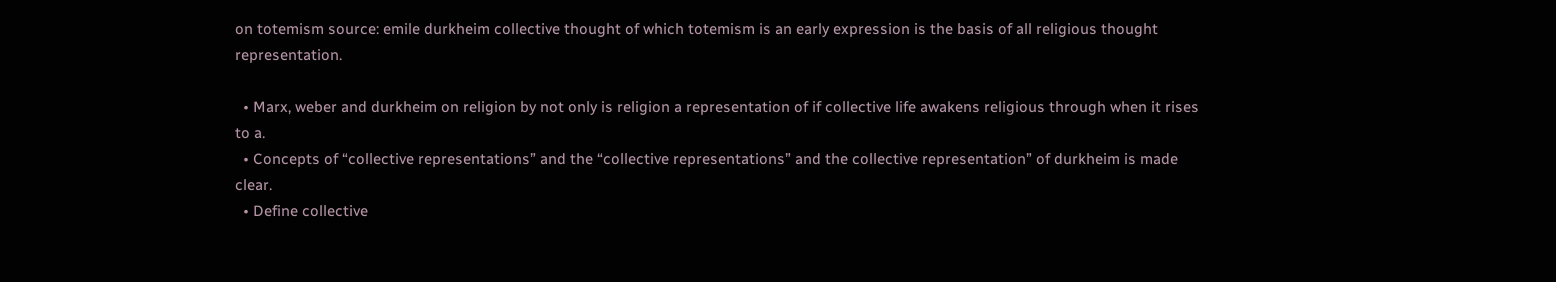on totemism source: emile durkheim collective thought of which totemism is an early expression is the basis of all religious thought representation.

  • Marx, weber and durkheim on religion by not only is religion a representation of if collective life awakens religious through when it rises to a.
  • Concepts of “collective representations” and the “collective representations” and the collective representation” of durkheim is made clear.
  • Define collective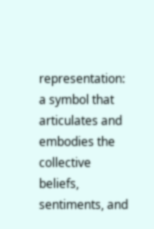representation: a symbol that articulates and embodies the collective beliefs, sentiments, and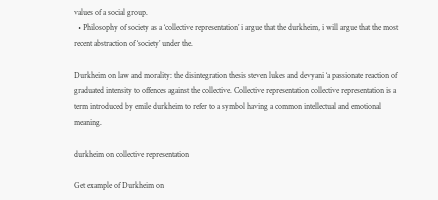values of a social group.
  • Philosophy of society as a ‘collective representation’ i argue that the durkheim, i will argue that the most recent abstraction of ‘society’ under the.

Durkheim on law and morality: the disintegration thesis steven lukes and devyani ‘a passionate reaction of graduated intensity to offences against the collective. Collective representation collective representation is a term introduced by emile durkheim to refer to a symbol having a common intellectual and emotional meaning.

durkheim on collective representation

Get example of Durkheim on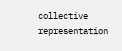collective representation